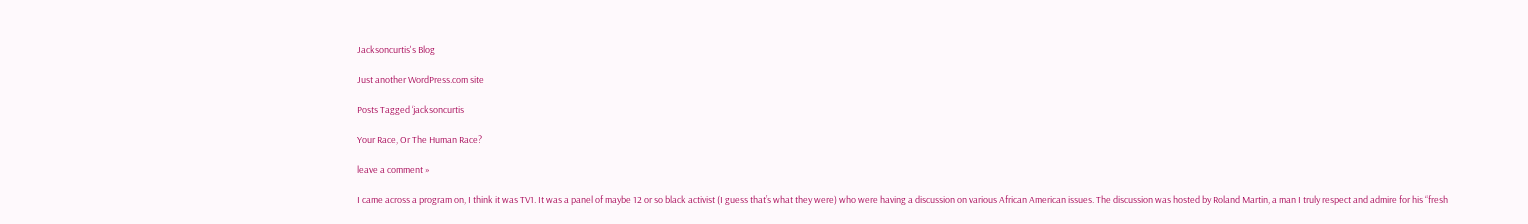Jacksoncurtis's Blog

Just another WordPress.com site

Posts Tagged ‘jacksoncurtis

Your Race, Or The Human Race?

leave a comment »

I came across a program on, I think it was TV1. It was a panel of maybe 12 or so black activist (I guess that’s what they were) who were having a discussion on various African American issues. The discussion was hosted by Roland Martin, a man I truly respect and admire for his “fresh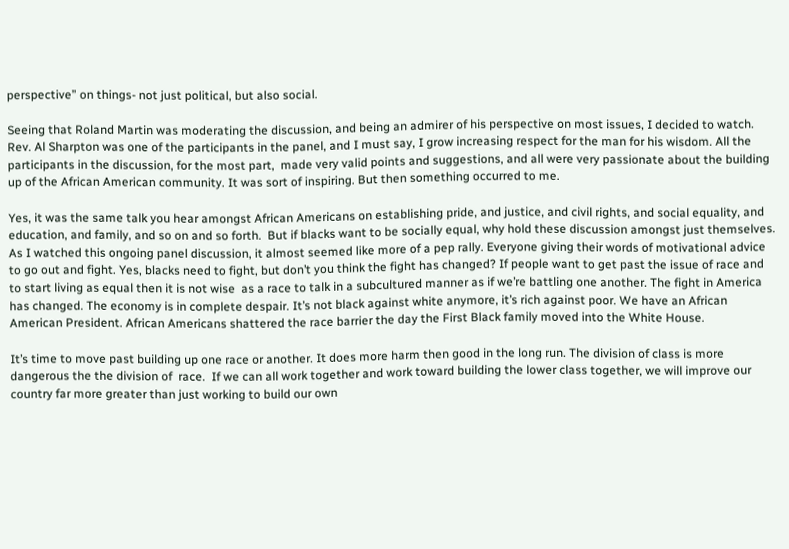perspective” on things- not just political, but also social.

Seeing that Roland Martin was moderating the discussion, and being an admirer of his perspective on most issues, I decided to watch. Rev. Al Sharpton was one of the participants in the panel, and I must say, I grow increasing respect for the man for his wisdom. All the participants in the discussion, for the most part,  made very valid points and suggestions, and all were very passionate about the building up of the African American community. It was sort of inspiring. But then something occurred to me.

Yes, it was the same talk you hear amongst African Americans on establishing pride, and justice, and civil rights, and social equality, and education, and family, and so on and so forth.  But if blacks want to be socially equal, why hold these discussion amongst just themselves.  As I watched this ongoing panel discussion, it almost seemed like more of a pep rally. Everyone giving their words of motivational advice to go out and fight. Yes, blacks need to fight, but don’t you think the fight has changed? If people want to get past the issue of race and to start living as equal then it is not wise  as a race to talk in a subcultured manner as if we’re battling one another. The fight in America has changed. The economy is in complete despair. It’s not black against white anymore, it’s rich against poor. We have an African American President. African Americans shattered the race barrier the day the First Black family moved into the White House.

It’s time to move past building up one race or another. It does more harm then good in the long run. The division of class is more dangerous the the division of  race.  If we can all work together and work toward building the lower class together, we will improve our country far more greater than just working to build our own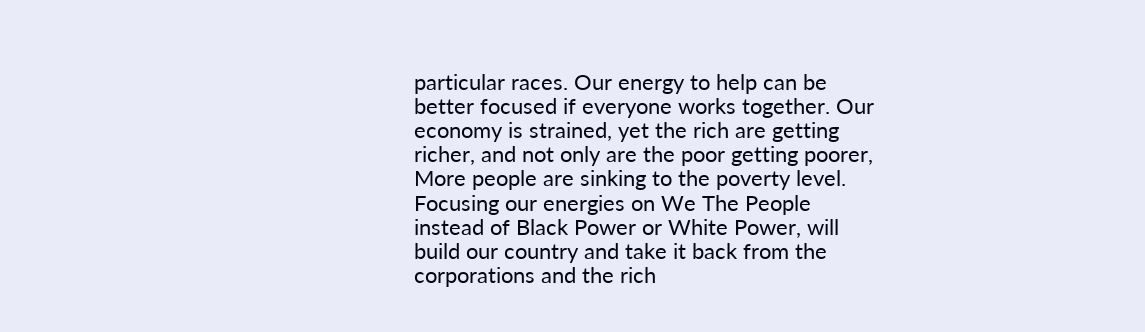particular races. Our energy to help can be better focused if everyone works together. Our economy is strained, yet the rich are getting richer, and not only are the poor getting poorer, More people are sinking to the poverty level. Focusing our energies on We The People instead of Black Power or White Power, will build our country and take it back from the corporations and the rich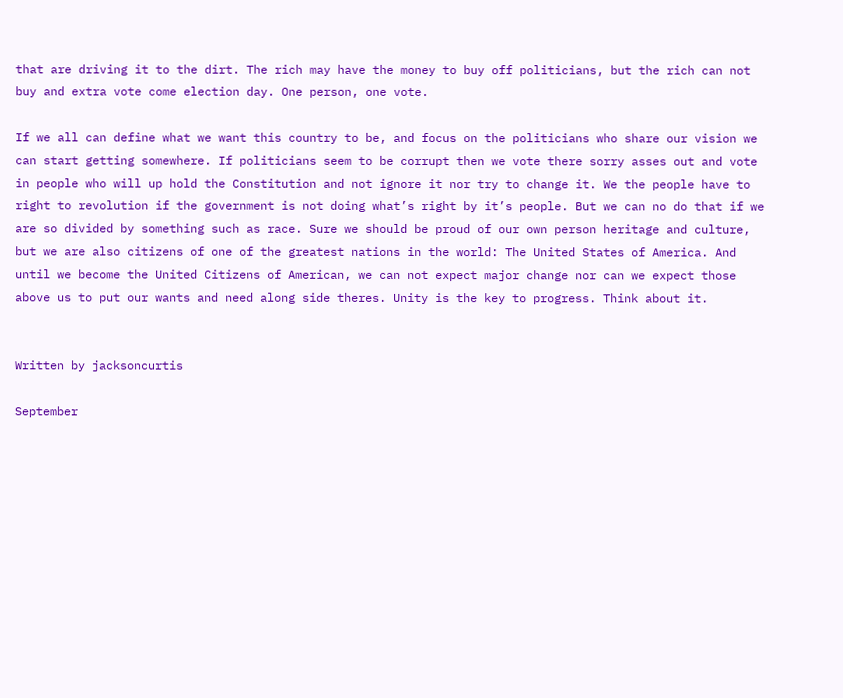that are driving it to the dirt. The rich may have the money to buy off politicians, but the rich can not buy and extra vote come election day. One person, one vote.

If we all can define what we want this country to be, and focus on the politicians who share our vision we can start getting somewhere. If politicians seem to be corrupt then we vote there sorry asses out and vote in people who will up hold the Constitution and not ignore it nor try to change it. We the people have to right to revolution if the government is not doing what’s right by it’s people. But we can no do that if we are so divided by something such as race. Sure we should be proud of our own person heritage and culture, but we are also citizens of one of the greatest nations in the world: The United States of America. And until we become the United Citizens of American, we can not expect major change nor can we expect those above us to put our wants and need along side theres. Unity is the key to progress. Think about it.


Written by jacksoncurtis

September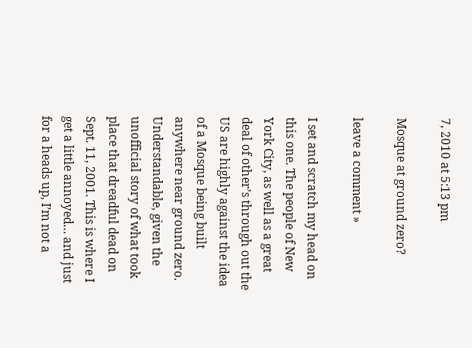7, 2010 at 5:13 pm

Mosque at ground zero?

leave a comment »

I set and scratch my head on this one. The people of New York City, as well as a great deal of other’s through out the US are highly against the idea of a Mosque being built anywhere near ground zero. Understandable, given the unofficial story of what took place that dreadful dead on Sept. 11, 2001. This is where I get a little annoyed… and just for a heads up, I’m not a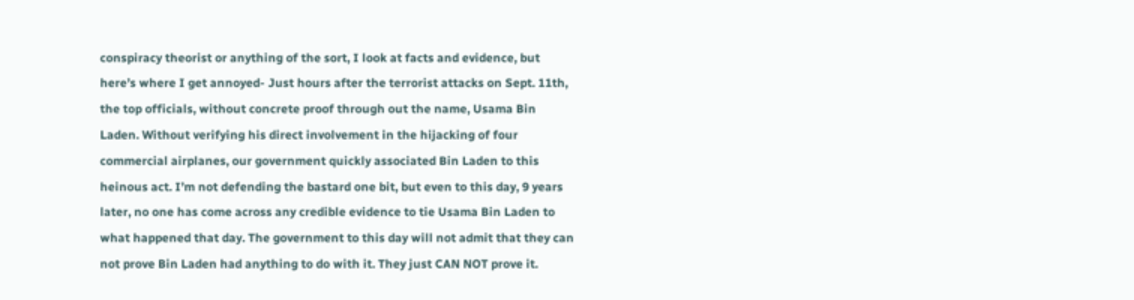conspiracy theorist or anything of the sort, I look at facts and evidence, but here’s where I get annoyed- Just hours after the terrorist attacks on Sept. 11th, the top officials, without concrete proof through out the name, Usama Bin Laden. Without verifying his direct involvement in the hijacking of four commercial airplanes, our government quickly associated Bin Laden to this heinous act. I’m not defending the bastard one bit, but even to this day, 9 years later, no one has come across any credible evidence to tie Usama Bin Laden to what happened that day. The government to this day will not admit that they can not prove Bin Laden had anything to do with it. They just CAN NOT prove it.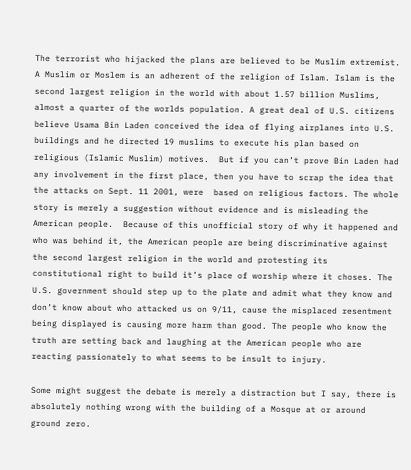The terrorist who hijacked the plans are believed to be Muslim extremist. A Muslim or Moslem is an adherent of the religion of Islam. Islam is the second largest religion in the world with about 1.57 billion Muslims, almost a quarter of the worlds population. A great deal of U.S. citizens believe Usama Bin Laden conceived the idea of flying airplanes into U.S. buildings and he directed 19 muslims to execute his plan based on religious (Islamic Muslim) motives.  But if you can’t prove Bin Laden had any involvement in the first place, then you have to scrap the idea that the attacks on Sept. 11 2001, were  based on religious factors. The whole story is merely a suggestion without evidence and is misleading the American people.  Because of this unofficial story of why it happened and who was behind it, the American people are being discriminative against the second largest religion in the world and protesting its constitutional right to build it’s place of worship where it choses. The U.S. government should step up to the plate and admit what they know and don’t know about who attacked us on 9/11, cause the misplaced resentment being displayed is causing more harm than good. The people who know the truth are setting back and laughing at the American people who are reacting passionately to what seems to be insult to injury.

Some might suggest the debate is merely a distraction but I say, there is absolutely nothing wrong with the building of a Mosque at or around ground zero.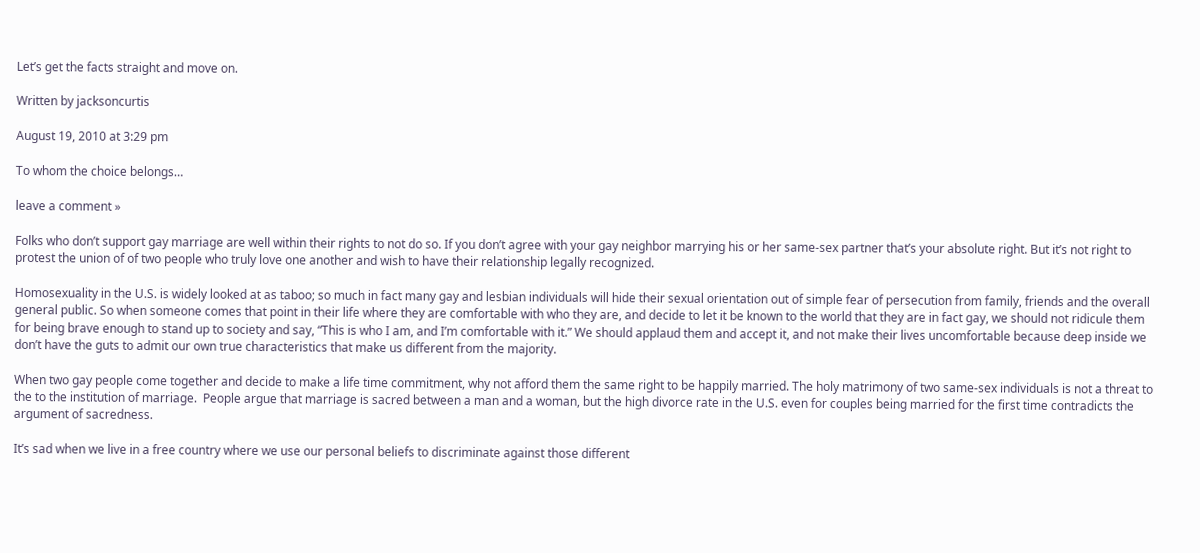Let’s get the facts straight and move on.

Written by jacksoncurtis

August 19, 2010 at 3:29 pm

To whom the choice belongs…

leave a comment »

Folks who don’t support gay marriage are well within their rights to not do so. If you don’t agree with your gay neighbor marrying his or her same-sex partner that’s your absolute right. But it’s not right to protest the union of of two people who truly love one another and wish to have their relationship legally recognized.

Homosexuality in the U.S. is widely looked at as taboo; so much in fact many gay and lesbian individuals will hide their sexual orientation out of simple fear of persecution from family, friends and the overall general public. So when someone comes that point in their life where they are comfortable with who they are, and decide to let it be known to the world that they are in fact gay, we should not ridicule them for being brave enough to stand up to society and say, “This is who I am, and I’m comfortable with it.” We should applaud them and accept it, and not make their lives uncomfortable because deep inside we don’t have the guts to admit our own true characteristics that make us different from the majority.

When two gay people come together and decide to make a life time commitment, why not afford them the same right to be happily married. The holy matrimony of two same-sex individuals is not a threat to the to the institution of marriage.  People argue that marriage is sacred between a man and a woman, but the high divorce rate in the U.S. even for couples being married for the first time contradicts the argument of sacredness.

It’s sad when we live in a free country where we use our personal beliefs to discriminate against those different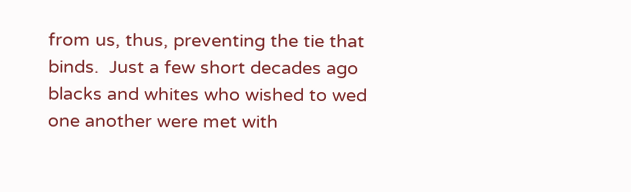from us, thus, preventing the tie that binds.  Just a few short decades ago blacks and whites who wished to wed one another were met with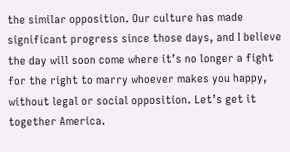the similar opposition. Our culture has made significant progress since those days, and I believe the day will soon come where it’s no longer a fight for the right to marry whoever makes you happy, without legal or social opposition. Let’s get it together America.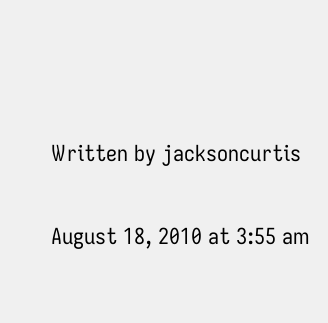Written by jacksoncurtis

August 18, 2010 at 3:55 am